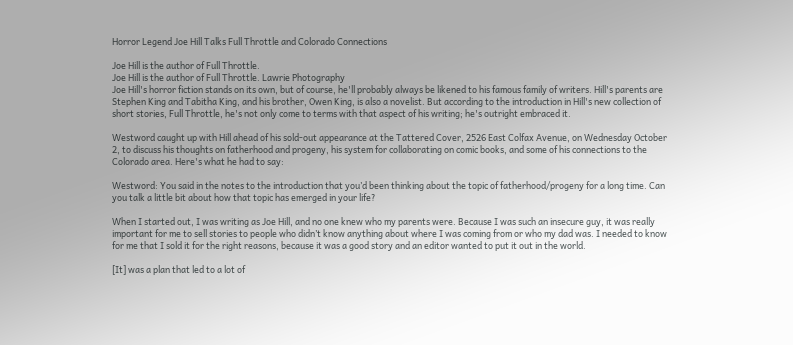Horror Legend Joe Hill Talks Full Throttle and Colorado Connections

Joe Hill is the author of Full Throttle.
Joe Hill is the author of Full Throttle. Lawrie Photography
Joe Hill's horror fiction stands on its own, but of course, he'll probably always be likened to his famous family of writers. Hill's parents are Stephen King and Tabitha King, and his brother, Owen King, is also a novelist. But according to the introduction in Hill's new collection of short stories, Full Throttle, he's not only come to terms with that aspect of his writing; he's outright embraced it.

Westword caught up with Hill ahead of his sold-out appearance at the Tattered Cover, 2526 East Colfax Avenue, on Wednesday October 2, to discuss his thoughts on fatherhood and progeny, his system for collaborating on comic books, and some of his connections to the Colorado area. Here's what he had to say:

Westword: You said in the notes to the introduction that you’d been thinking about the topic of fatherhood/progeny for a long time. Can you talk a little bit about how that topic has emerged in your life?

When I started out, I was writing as Joe Hill, and no one knew who my parents were. Because I was such an insecure guy, it was really important for me to sell stories to people who didn’t know anything about where I was coming from or who my dad was. I needed to know for me that I sold it for the right reasons, because it was a good story and an editor wanted to put it out in the world.

[It] was a plan that led to a lot of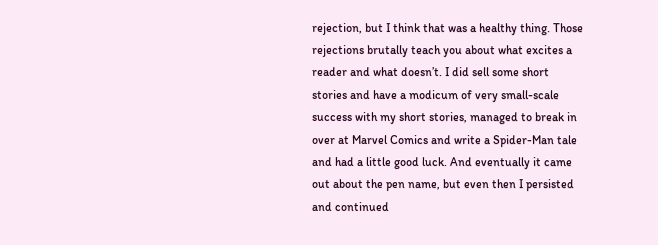rejection, but I think that was a healthy thing. Those rejections brutally teach you about what excites a reader and what doesn’t. I did sell some short stories and have a modicum of very small-scale success with my short stories, managed to break in over at Marvel Comics and write a Spider-Man tale and had a little good luck. And eventually it came out about the pen name, but even then I persisted and continued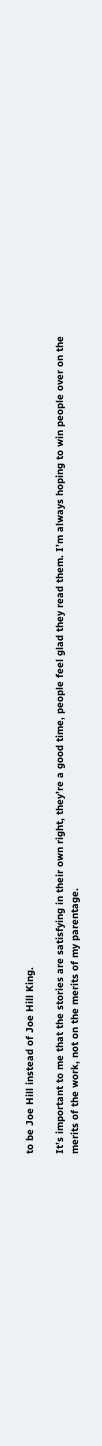to be Joe Hill instead of Joe Hill King.

It’s important to me that the stories are satisfying in their own right, they’re a good time, people feel glad they read them. I’m always hoping to win people over on the merits of the work, not on the merits of my parentage.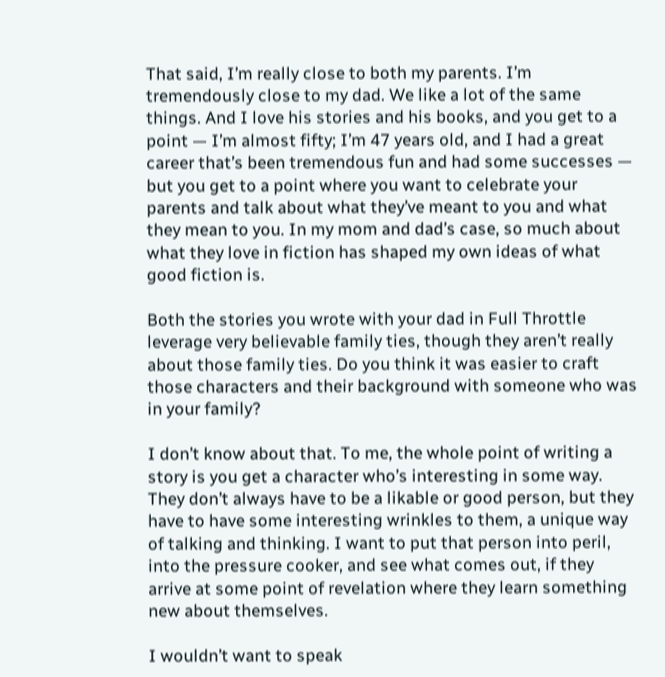That said, I’m really close to both my parents. I’m tremendously close to my dad. We like a lot of the same things. And I love his stories and his books, and you get to a point — I’m almost fifty; I’m 47 years old, and I had a great career that’s been tremendous fun and had some successes — but you get to a point where you want to celebrate your parents and talk about what they’ve meant to you and what they mean to you. In my mom and dad’s case, so much about what they love in fiction has shaped my own ideas of what good fiction is.

Both the stories you wrote with your dad in Full Throttle leverage very believable family ties, though they aren’t really about those family ties. Do you think it was easier to craft those characters and their background with someone who was in your family?

I don’t know about that. To me, the whole point of writing a story is you get a character who’s interesting in some way. They don’t always have to be a likable or good person, but they have to have some interesting wrinkles to them, a unique way of talking and thinking. I want to put that person into peril, into the pressure cooker, and see what comes out, if they arrive at some point of revelation where they learn something new about themselves.

I wouldn’t want to speak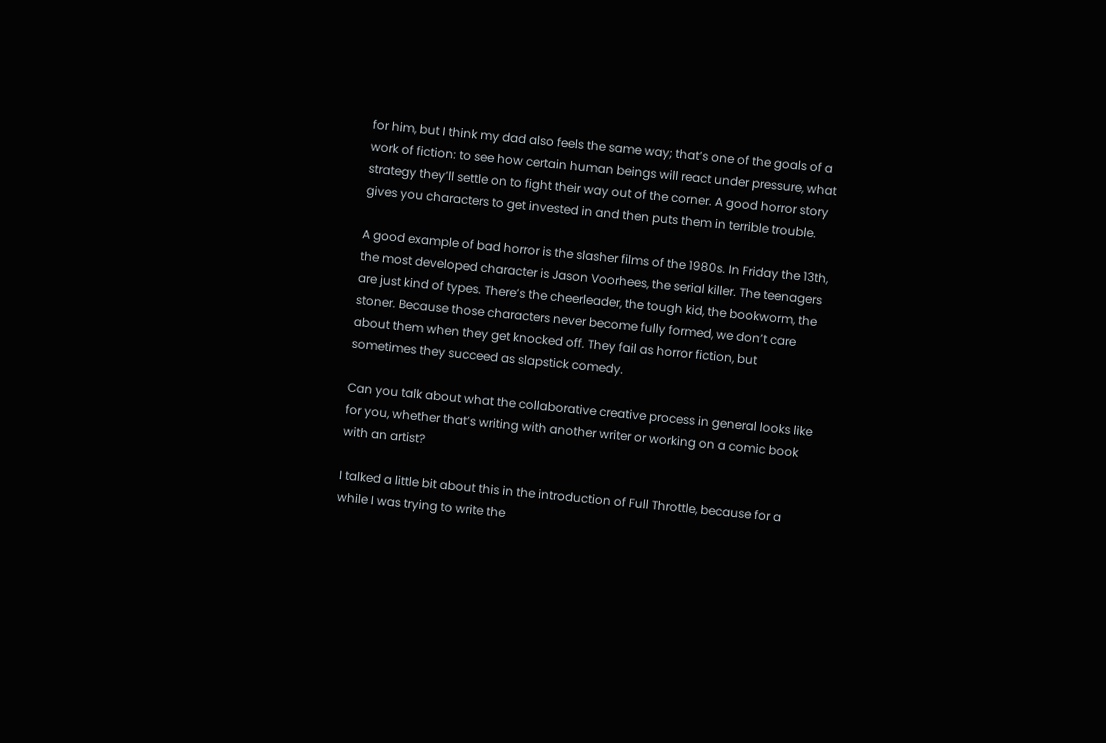for him, but I think my dad also feels the same way; that’s one of the goals of a work of fiction: to see how certain human beings will react under pressure, what strategy they’ll settle on to fight their way out of the corner. A good horror story gives you characters to get invested in and then puts them in terrible trouble.

A good example of bad horror is the slasher films of the 1980s. In Friday the 13th, the most developed character is Jason Voorhees, the serial killer. The teenagers are just kind of types. There’s the cheerleader, the tough kid, the bookworm, the stoner. Because those characters never become fully formed, we don’t care about them when they get knocked off. They fail as horror fiction, but sometimes they succeed as slapstick comedy.

Can you talk about what the collaborative creative process in general looks like for you, whether that’s writing with another writer or working on a comic book with an artist?

I talked a little bit about this in the introduction of Full Throttle, because for a while I was trying to write the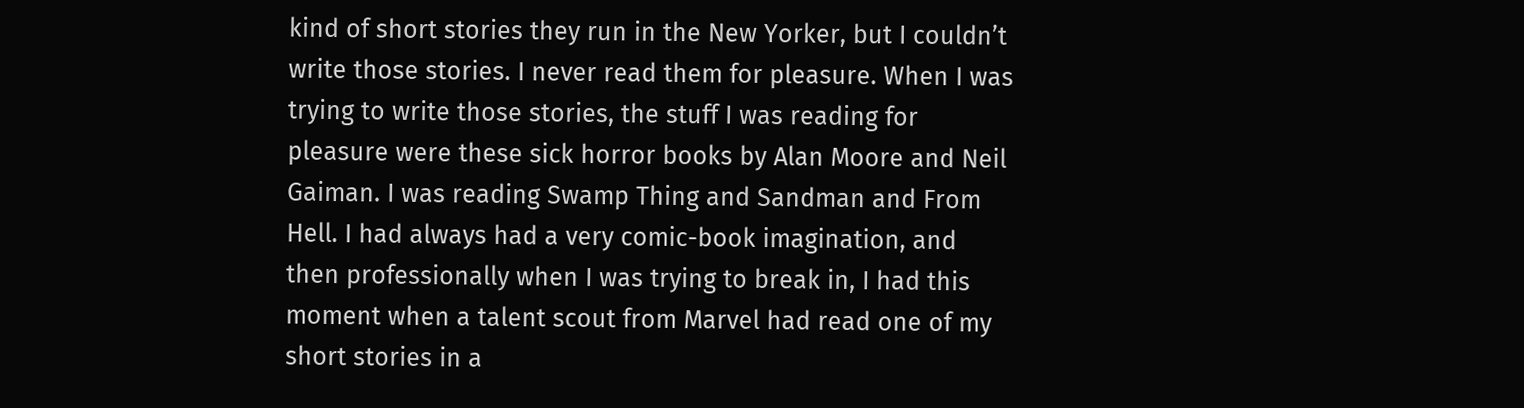kind of short stories they run in the New Yorker, but I couldn’t write those stories. I never read them for pleasure. When I was trying to write those stories, the stuff I was reading for pleasure were these sick horror books by Alan Moore and Neil Gaiman. I was reading Swamp Thing and Sandman and From Hell. I had always had a very comic-book imagination, and then professionally when I was trying to break in, I had this moment when a talent scout from Marvel had read one of my short stories in a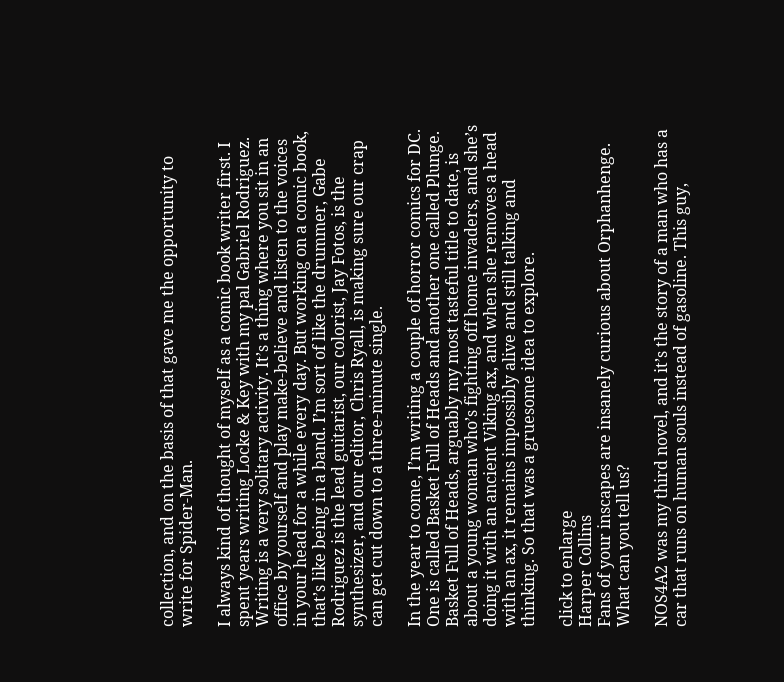collection, and on the basis of that gave me the opportunity to write for Spider-Man.

I always kind of thought of myself as a comic book writer first. I spent years writing Locke & Key with my pal Gabriel Rodriguez. Writing is a very solitary activity. It’s a thing where you sit in an office by yourself and play make-believe and listen to the voices in your head for a while every day. But working on a comic book, that’s like being in a band. I’m sort of like the drummer, Gabe Rodriguez is the lead guitarist, our colorist, Jay Fotos, is the synthesizer, and our editor, Chris Ryall, is making sure our crap can get cut down to a three-minute single.

In the year to come, I’m writing a couple of horror comics for DC. One is called Basket Full of Heads and another one called Plunge. Basket Full of Heads, arguably my most tasteful title to date, is about a young woman who’s fighting off home invaders, and she’s doing it with an ancient Viking ax, and when she removes a head with an ax, it remains impossibly alive and still talking and thinking. So that was a gruesome idea to explore.

click to enlarge
Harper Collins
Fans of your inscapes are insanely curious about Orphanhenge. What can you tell us?

NOS4A2 was my third novel, and it’s the story of a man who has a car that runs on human souls instead of gasoline. This guy,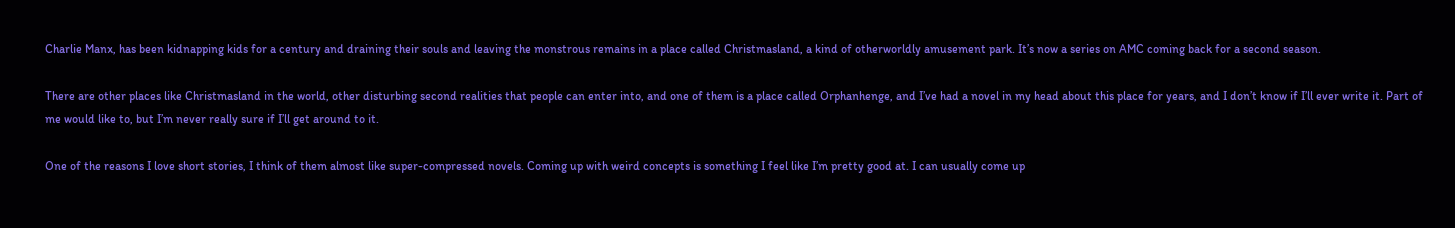Charlie Manx, has been kidnapping kids for a century and draining their souls and leaving the monstrous remains in a place called Christmasland, a kind of otherworldly amusement park. It’s now a series on AMC coming back for a second season.

There are other places like Christmasland in the world, other disturbing second realities that people can enter into, and one of them is a place called Orphanhenge, and I’ve had a novel in my head about this place for years, and I don’t know if I’ll ever write it. Part of me would like to, but I’m never really sure if I’ll get around to it.

One of the reasons I love short stories, I think of them almost like super-compressed novels. Coming up with weird concepts is something I feel like I’m pretty good at. I can usually come up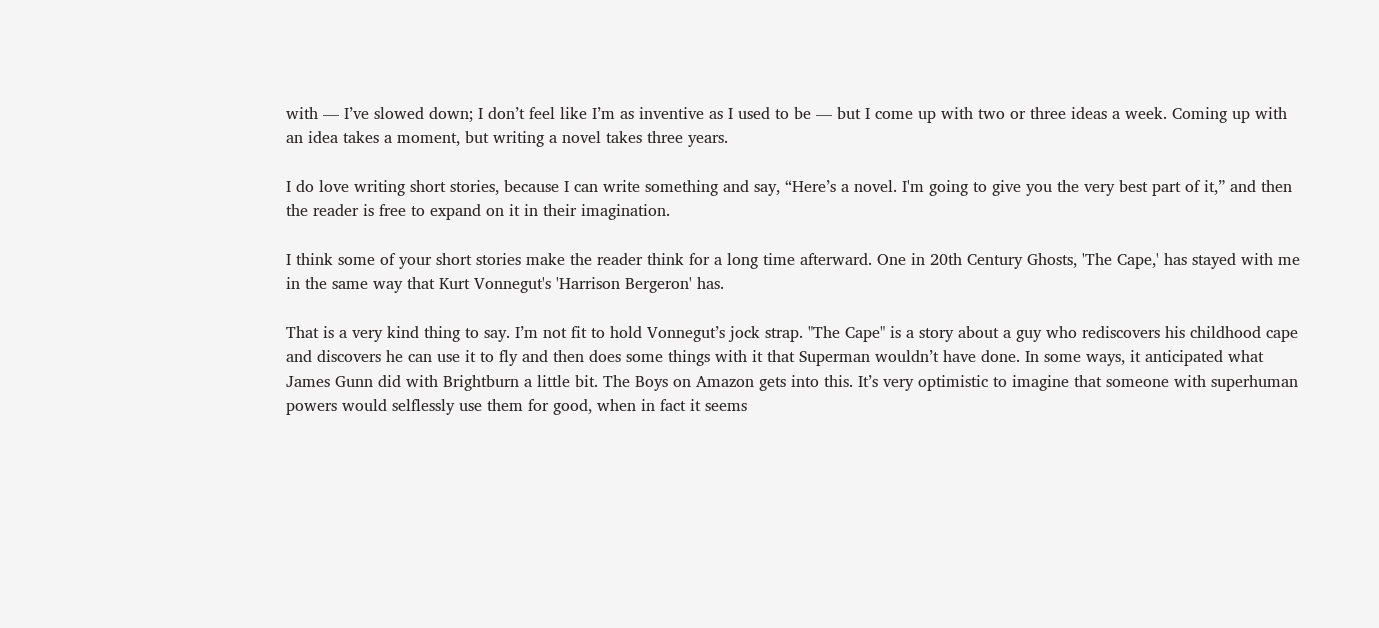with — I’ve slowed down; I don’t feel like I’m as inventive as I used to be — but I come up with two or three ideas a week. Coming up with an idea takes a moment, but writing a novel takes three years.

I do love writing short stories, because I can write something and say, “Here’s a novel. I'm going to give you the very best part of it,” and then the reader is free to expand on it in their imagination.

I think some of your short stories make the reader think for a long time afterward. One in 20th Century Ghosts, 'The Cape,' has stayed with me in the same way that Kurt Vonnegut's 'Harrison Bergeron' has.

That is a very kind thing to say. I’m not fit to hold Vonnegut’s jock strap. "The Cape" is a story about a guy who rediscovers his childhood cape and discovers he can use it to fly and then does some things with it that Superman wouldn’t have done. In some ways, it anticipated what James Gunn did with Brightburn a little bit. The Boys on Amazon gets into this. It’s very optimistic to imagine that someone with superhuman powers would selflessly use them for good, when in fact it seems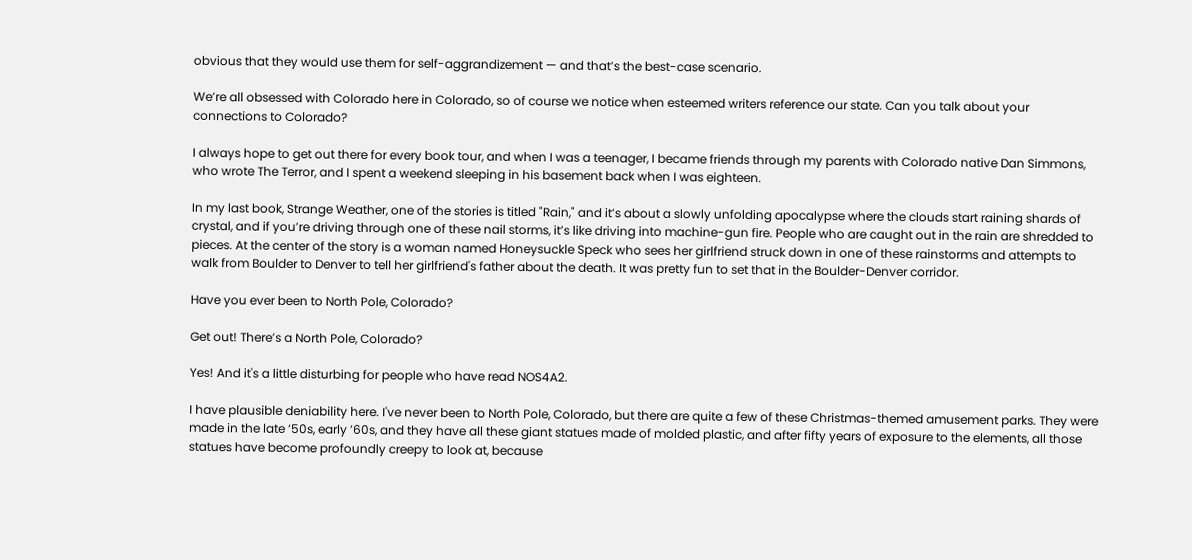obvious that they would use them for self-aggrandizement — and that’s the best-case scenario.

We’re all obsessed with Colorado here in Colorado, so of course we notice when esteemed writers reference our state. Can you talk about your connections to Colorado?

I always hope to get out there for every book tour, and when I was a teenager, I became friends through my parents with Colorado native Dan Simmons, who wrote The Terror, and I spent a weekend sleeping in his basement back when I was eighteen.

In my last book, Strange Weather, one of the stories is titled "Rain," and it’s about a slowly unfolding apocalypse where the clouds start raining shards of crystal, and if you’re driving through one of these nail storms, it’s like driving into machine-gun fire. People who are caught out in the rain are shredded to pieces. At the center of the story is a woman named Honeysuckle Speck who sees her girlfriend struck down in one of these rainstorms and attempts to walk from Boulder to Denver to tell her girlfriend's father about the death. It was pretty fun to set that in the Boulder-Denver corridor.

Have you ever been to North Pole, Colorado?

Get out! There’s a North Pole, Colorado?

Yes! And it's a little disturbing for people who have read NOS4A2.

I have plausible deniability here. I've never been to North Pole, Colorado, but there are quite a few of these Christmas-themed amusement parks. They were made in the late ’50s, early ’60s, and they have all these giant statues made of molded plastic, and after fifty years of exposure to the elements, all those statues have become profoundly creepy to look at, because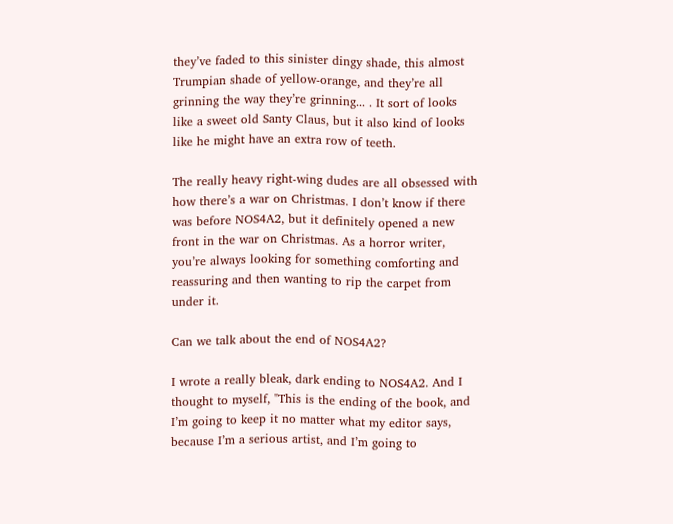they’ve faded to this sinister dingy shade, this almost Trumpian shade of yellow-orange, and they’re all grinning the way they’re grinning... . It sort of looks like a sweet old Santy Claus, but it also kind of looks like he might have an extra row of teeth.

The really heavy right-wing dudes are all obsessed with how there’s a war on Christmas. I don’t know if there was before NOS4A2, but it definitely opened a new front in the war on Christmas. As a horror writer, you’re always looking for something comforting and reassuring and then wanting to rip the carpet from under it.

Can we talk about the end of NOS4A2?

I wrote a really bleak, dark ending to NOS4A2. And I thought to myself, "This is the ending of the book, and I’m going to keep it no matter what my editor says, because I’m a serious artist, and I’m going to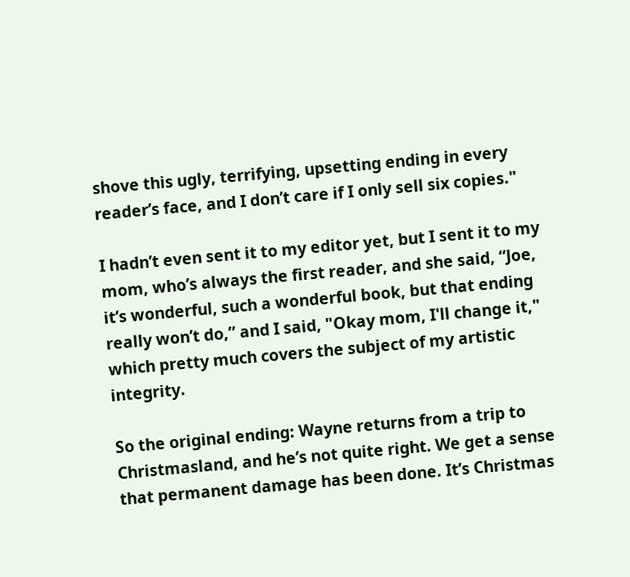shove this ugly, terrifying, upsetting ending in every reader’s face, and I don’t care if I only sell six copies."

I hadn’t even sent it to my editor yet, but I sent it to my mom, who’s always the first reader, and she said, “Joe, it’s wonderful, such a wonderful book, but that ending really won’t do,” and I said, "Okay mom, I'll change it," which pretty much covers the subject of my artistic integrity.

So the original ending: Wayne returns from a trip to Christmasland, and he’s not quite right. We get a sense that permanent damage has been done. It’s Christmas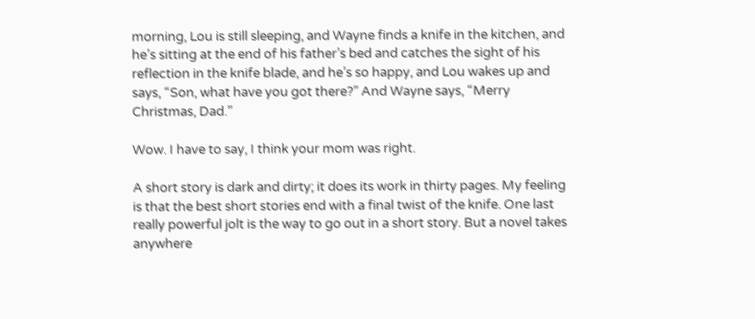morning, Lou is still sleeping, and Wayne finds a knife in the kitchen, and he’s sitting at the end of his father’s bed and catches the sight of his reflection in the knife blade, and he’s so happy, and Lou wakes up and says, “Son, what have you got there?” And Wayne says, “Merry Christmas, Dad.”

Wow. I have to say, I think your mom was right.

A short story is dark and dirty; it does its work in thirty pages. My feeling is that the best short stories end with a final twist of the knife. One last really powerful jolt is the way to go out in a short story. But a novel takes anywhere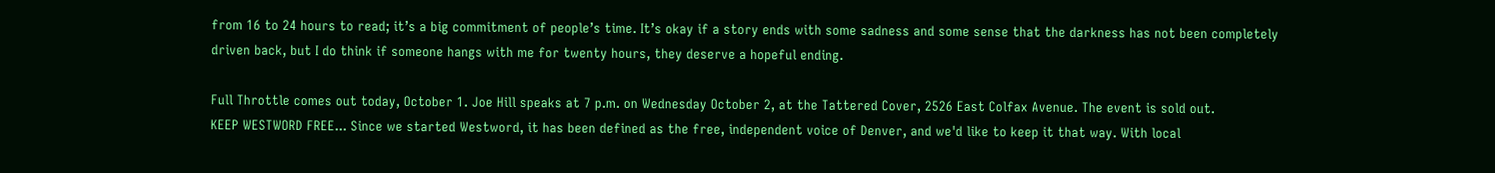from 16 to 24 hours to read; it’s a big commitment of people’s time. It’s okay if a story ends with some sadness and some sense that the darkness has not been completely driven back, but I do think if someone hangs with me for twenty hours, they deserve a hopeful ending.

Full Throttle comes out today, October 1. Joe Hill speaks at 7 p.m. on Wednesday October 2, at the Tattered Cover, 2526 East Colfax Avenue. The event is sold out.
KEEP WESTWORD FREE... Since we started Westword, it has been defined as the free, independent voice of Denver, and we'd like to keep it that way. With local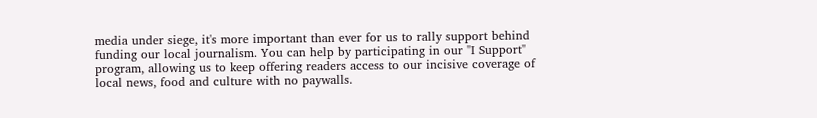media under siege, it's more important than ever for us to rally support behind funding our local journalism. You can help by participating in our "I Support" program, allowing us to keep offering readers access to our incisive coverage of local news, food and culture with no paywalls.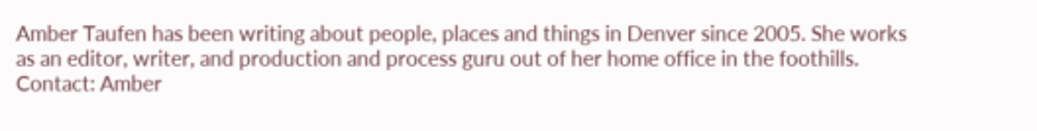Amber Taufen has been writing about people, places and things in Denver since 2005. She works as an editor, writer, and production and process guru out of her home office in the foothills.
Contact: Amber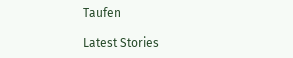Taufen

Latest Stories